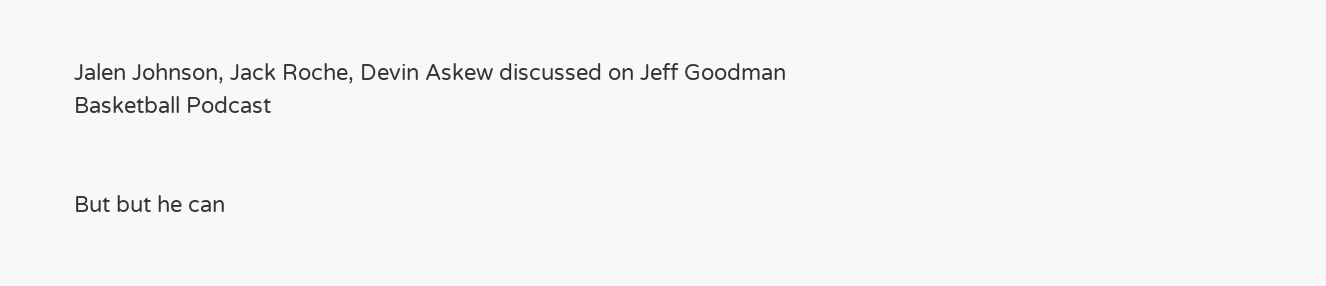Jalen Johnson, Jack Roche, Devin Askew discussed on Jeff Goodman Basketball Podcast


But but he can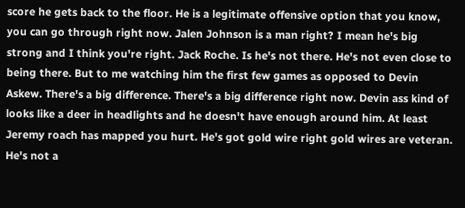score he gets back to the floor. He is a legitimate offensive option that you know, you can go through right now. Jalen Johnson is a man right? I mean he's big strong and I think you're right. Jack Roche. Is he's not there. He's not even close to being there. But to me watching him the first few games as opposed to Devin Askew. There's a big difference. There's a big difference right now. Devin ass kind of looks like a deer in headlights and he doesn't have enough around him. At least Jeremy roach has mapped you hurt. He's got gold wire right gold wires are veteran. He's not a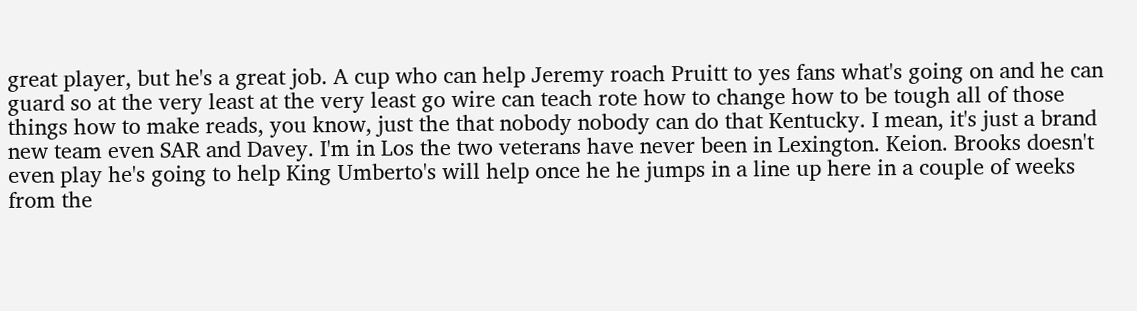great player, but he's a great job. A cup who can help Jeremy roach Pruitt to yes fans what's going on and he can guard so at the very least at the very least go wire can teach rote how to change how to be tough all of those things how to make reads, you know, just the that nobody nobody can do that Kentucky. I mean, it's just a brand new team even SAR and Davey. I'm in Los the two veterans have never been in Lexington. Keion. Brooks doesn't even play he's going to help King Umberto's will help once he he jumps in a line up here in a couple of weeks from the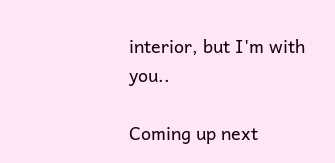interior, but I'm with you..

Coming up next